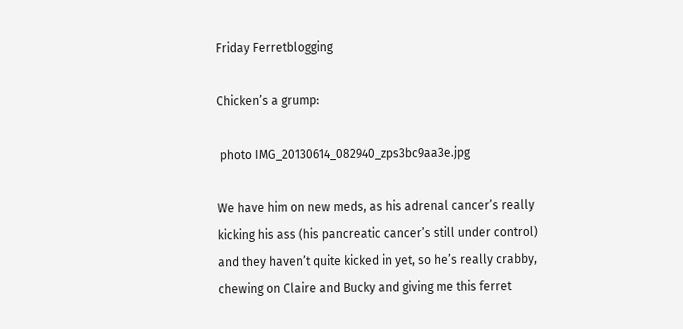Friday Ferretblogging

Chicken’s a grump:

 photo IMG_20130614_082940_zps3bc9aa3e.jpg

We have him on new meds, as his adrenal cancer’s really kicking his ass (his pancreatic cancer’s still under control) and they haven’t quite kicked in yet, so he’s really crabby, chewing on Claire and Bucky and giving me this ferret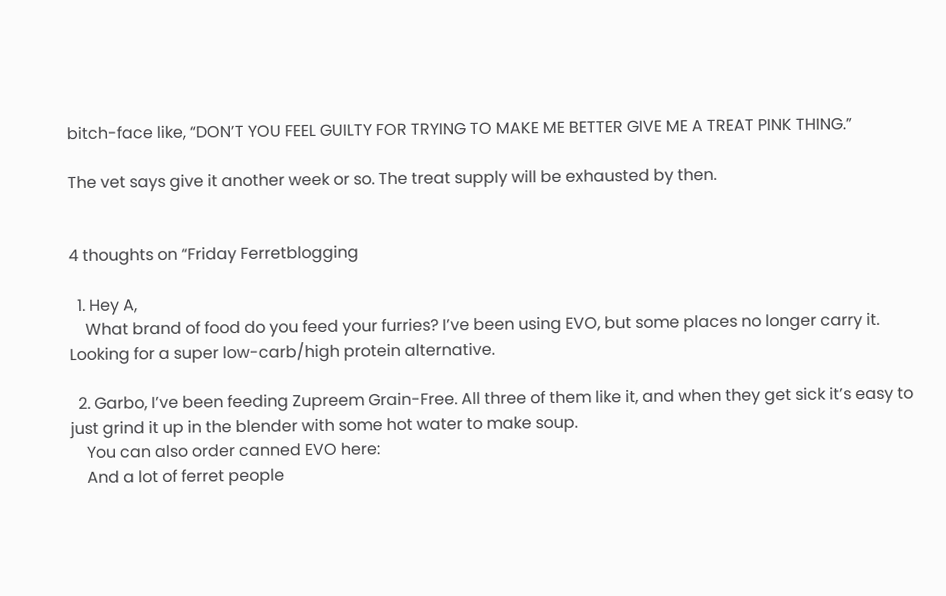bitch-face like, “DON’T YOU FEEL GUILTY FOR TRYING TO MAKE ME BETTER GIVE ME A TREAT PINK THING.”

The vet says give it another week or so. The treat supply will be exhausted by then.


4 thoughts on “Friday Ferretblogging

  1. Hey A,
    What brand of food do you feed your furries? I’ve been using EVO, but some places no longer carry it. Looking for a super low-carb/high protein alternative.

  2. Garbo, I’ve been feeding Zupreem Grain-Free. All three of them like it, and when they get sick it’s easy to just grind it up in the blender with some hot water to make soup.
    You can also order canned EVO here:
    And a lot of ferret people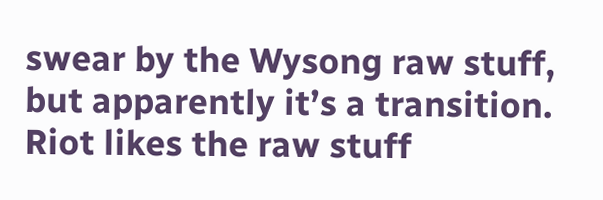swear by the Wysong raw stuff, but apparently it’s a transition. Riot likes the raw stuff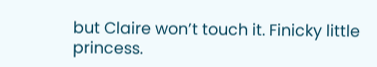but Claire won’t touch it. Finicky little princess.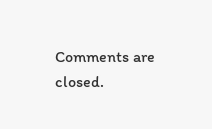Comments are closed.